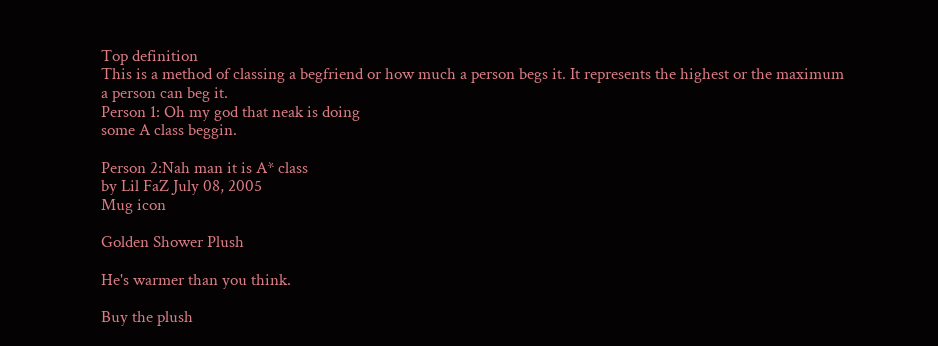Top definition
This is a method of classing a begfriend or how much a person begs it. It represents the highest or the maximum a person can beg it.
Person 1: Oh my god that neak is doing
some A class beggin.

Person 2:Nah man it is A* class
by Lil FaZ July 08, 2005
Mug icon

Golden Shower Plush

He's warmer than you think.

Buy the plush